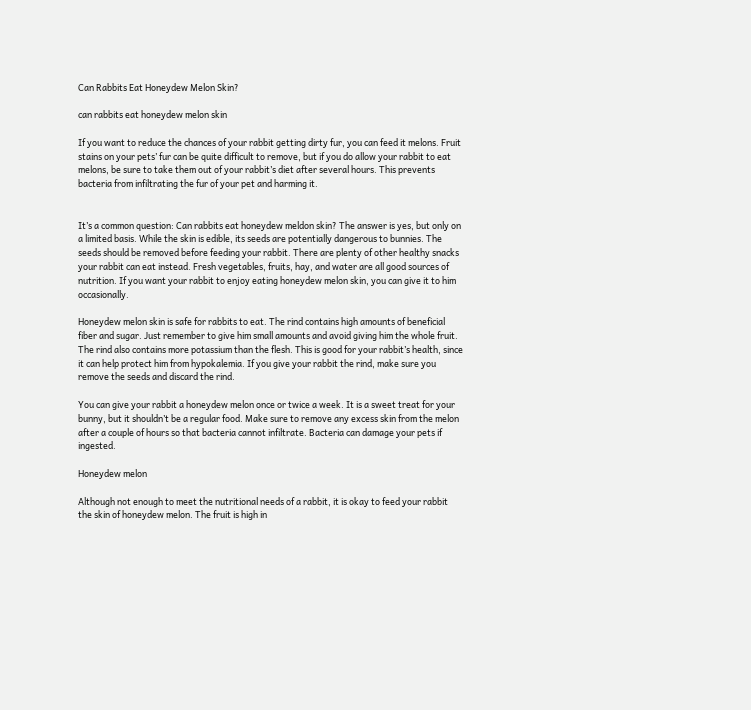Can Rabbits Eat Honeydew Melon Skin?

can rabbits eat honeydew melon skin

If you want to reduce the chances of your rabbit getting dirty fur, you can feed it melons. Fruit stains on your pets’ fur can be quite difficult to remove, but if you do allow your rabbit to eat melons, be sure to take them out of your rabbit’s diet after several hours. This prevents bacteria from infiltrating the fur of your pet and harming it.


It’s a common question: Can rabbits eat honeydew meldon skin? The answer is yes, but only on a limited basis. While the skin is edible, its seeds are potentially dangerous to bunnies. The seeds should be removed before feeding your rabbit. There are plenty of other healthy snacks your rabbit can eat instead. Fresh vegetables, fruits, hay, and water are all good sources of nutrition. If you want your rabbit to enjoy eating honeydew melon skin, you can give it to him occasionally.

Honeydew melon skin is safe for rabbits to eat. The rind contains high amounts of beneficial fiber and sugar. Just remember to give him small amounts and avoid giving him the whole fruit. The rind also contains more potassium than the flesh. This is good for your rabbit’s health, since it can help protect him from hypokalemia. If you give your rabbit the rind, make sure you remove the seeds and discard the rind.

You can give your rabbit a honeydew melon once or twice a week. It is a sweet treat for your bunny, but it shouldn’t be a regular food. Make sure to remove any excess skin from the melon after a couple of hours so that bacteria cannot infiltrate. Bacteria can damage your pets if ingested.

Honeydew melon

Although not enough to meet the nutritional needs of a rabbit, it is okay to feed your rabbit the skin of honeydew melon. The fruit is high in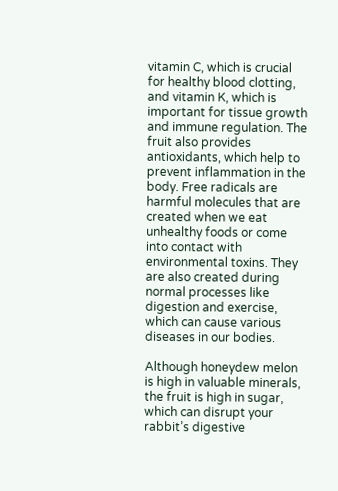vitamin C, which is crucial for healthy blood clotting, and vitamin K, which is important for tissue growth and immune regulation. The fruit also provides antioxidants, which help to prevent inflammation in the body. Free radicals are harmful molecules that are created when we eat unhealthy foods or come into contact with environmental toxins. They are also created during normal processes like digestion and exercise, which can cause various diseases in our bodies.

Although honeydew melon is high in valuable minerals, the fruit is high in sugar, which can disrupt your rabbit’s digestive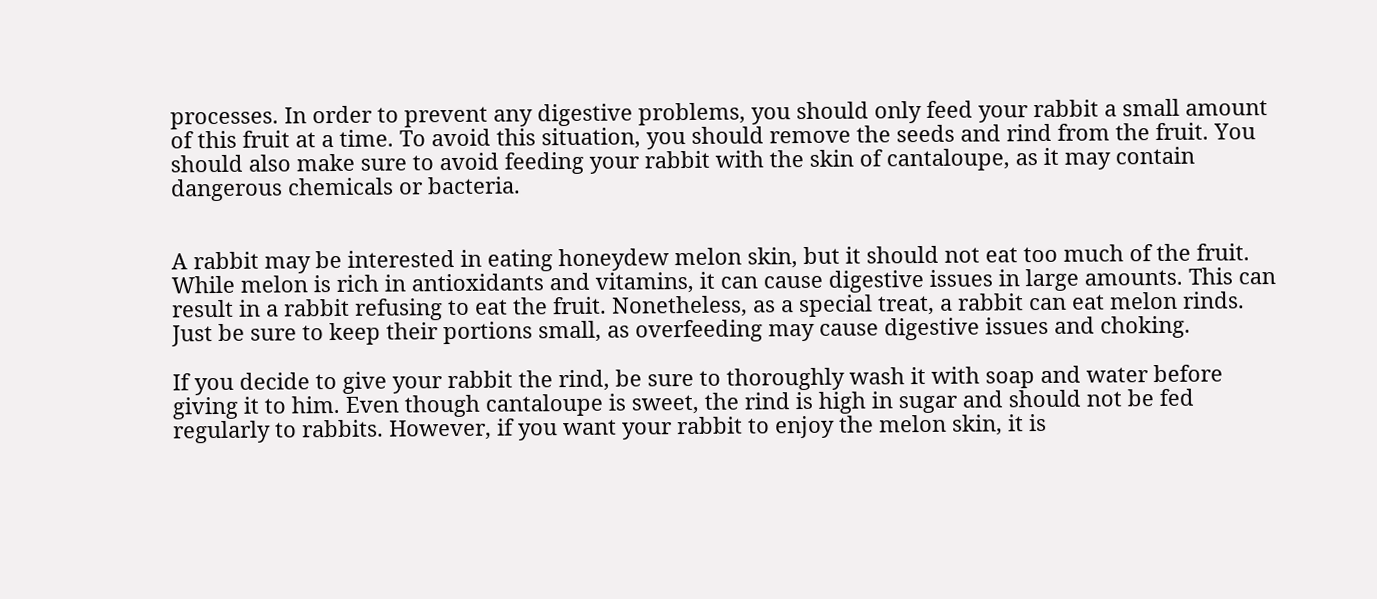processes. In order to prevent any digestive problems, you should only feed your rabbit a small amount of this fruit at a time. To avoid this situation, you should remove the seeds and rind from the fruit. You should also make sure to avoid feeding your rabbit with the skin of cantaloupe, as it may contain dangerous chemicals or bacteria.


A rabbit may be interested in eating honeydew melon skin, but it should not eat too much of the fruit. While melon is rich in antioxidants and vitamins, it can cause digestive issues in large amounts. This can result in a rabbit refusing to eat the fruit. Nonetheless, as a special treat, a rabbit can eat melon rinds. Just be sure to keep their portions small, as overfeeding may cause digestive issues and choking.

If you decide to give your rabbit the rind, be sure to thoroughly wash it with soap and water before giving it to him. Even though cantaloupe is sweet, the rind is high in sugar and should not be fed regularly to rabbits. However, if you want your rabbit to enjoy the melon skin, it is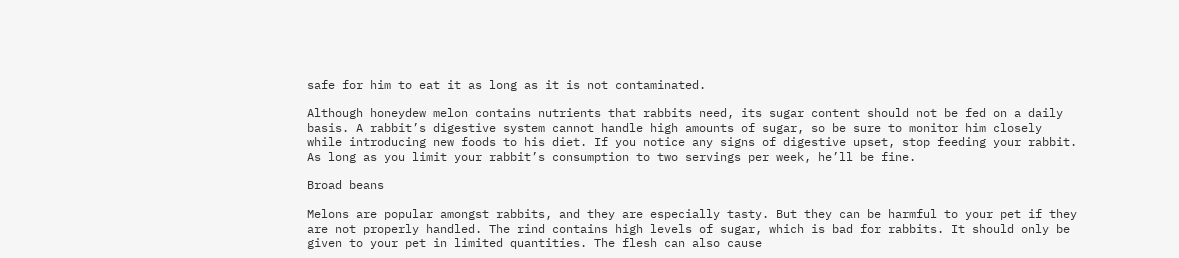safe for him to eat it as long as it is not contaminated.

Although honeydew melon contains nutrients that rabbits need, its sugar content should not be fed on a daily basis. A rabbit’s digestive system cannot handle high amounts of sugar, so be sure to monitor him closely while introducing new foods to his diet. If you notice any signs of digestive upset, stop feeding your rabbit. As long as you limit your rabbit’s consumption to two servings per week, he’ll be fine.

Broad beans

Melons are popular amongst rabbits, and they are especially tasty. But they can be harmful to your pet if they are not properly handled. The rind contains high levels of sugar, which is bad for rabbits. It should only be given to your pet in limited quantities. The flesh can also cause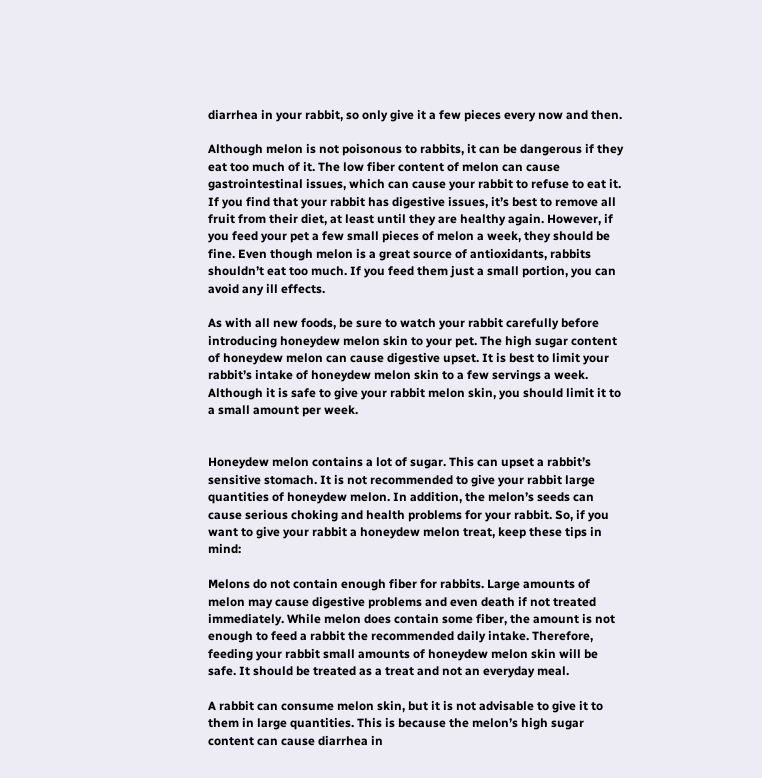diarrhea in your rabbit, so only give it a few pieces every now and then.

Although melon is not poisonous to rabbits, it can be dangerous if they eat too much of it. The low fiber content of melon can cause gastrointestinal issues, which can cause your rabbit to refuse to eat it. If you find that your rabbit has digestive issues, it’s best to remove all fruit from their diet, at least until they are healthy again. However, if you feed your pet a few small pieces of melon a week, they should be fine. Even though melon is a great source of antioxidants, rabbits shouldn’t eat too much. If you feed them just a small portion, you can avoid any ill effects.

As with all new foods, be sure to watch your rabbit carefully before introducing honeydew melon skin to your pet. The high sugar content of honeydew melon can cause digestive upset. It is best to limit your rabbit’s intake of honeydew melon skin to a few servings a week. Although it is safe to give your rabbit melon skin, you should limit it to a small amount per week.


Honeydew melon contains a lot of sugar. This can upset a rabbit’s sensitive stomach. It is not recommended to give your rabbit large quantities of honeydew melon. In addition, the melon’s seeds can cause serious choking and health problems for your rabbit. So, if you want to give your rabbit a honeydew melon treat, keep these tips in mind:

Melons do not contain enough fiber for rabbits. Large amounts of melon may cause digestive problems and even death if not treated immediately. While melon does contain some fiber, the amount is not enough to feed a rabbit the recommended daily intake. Therefore, feeding your rabbit small amounts of honeydew melon skin will be safe. It should be treated as a treat and not an everyday meal.

A rabbit can consume melon skin, but it is not advisable to give it to them in large quantities. This is because the melon’s high sugar content can cause diarrhea in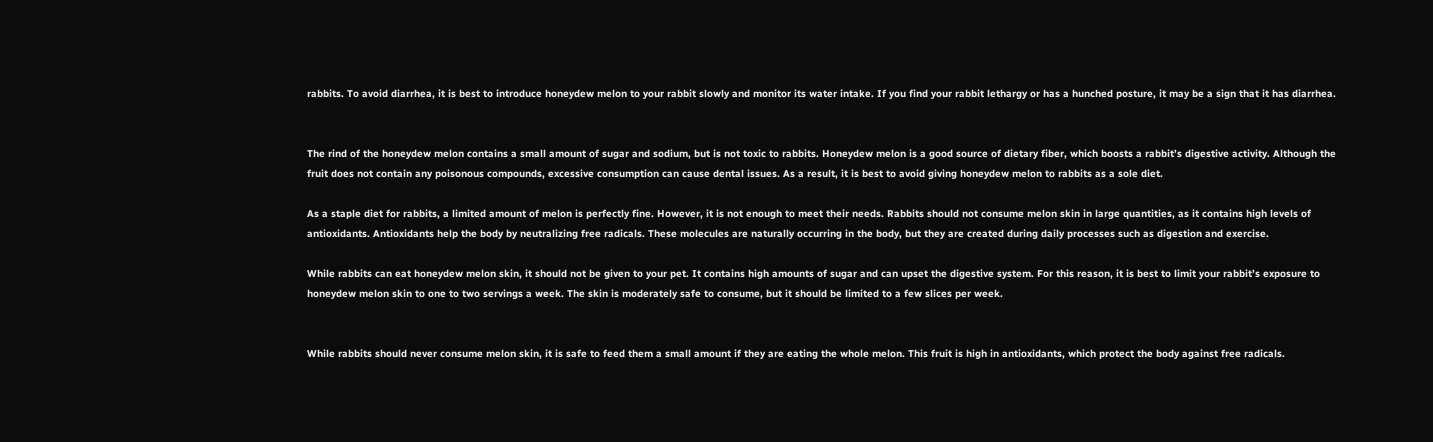rabbits. To avoid diarrhea, it is best to introduce honeydew melon to your rabbit slowly and monitor its water intake. If you find your rabbit lethargy or has a hunched posture, it may be a sign that it has diarrhea.


The rind of the honeydew melon contains a small amount of sugar and sodium, but is not toxic to rabbits. Honeydew melon is a good source of dietary fiber, which boosts a rabbit’s digestive activity. Although the fruit does not contain any poisonous compounds, excessive consumption can cause dental issues. As a result, it is best to avoid giving honeydew melon to rabbits as a sole diet.

As a staple diet for rabbits, a limited amount of melon is perfectly fine. However, it is not enough to meet their needs. Rabbits should not consume melon skin in large quantities, as it contains high levels of antioxidants. Antioxidants help the body by neutralizing free radicals. These molecules are naturally occurring in the body, but they are created during daily processes such as digestion and exercise.

While rabbits can eat honeydew melon skin, it should not be given to your pet. It contains high amounts of sugar and can upset the digestive system. For this reason, it is best to limit your rabbit’s exposure to honeydew melon skin to one to two servings a week. The skin is moderately safe to consume, but it should be limited to a few slices per week.


While rabbits should never consume melon skin, it is safe to feed them a small amount if they are eating the whole melon. This fruit is high in antioxidants, which protect the body against free radicals.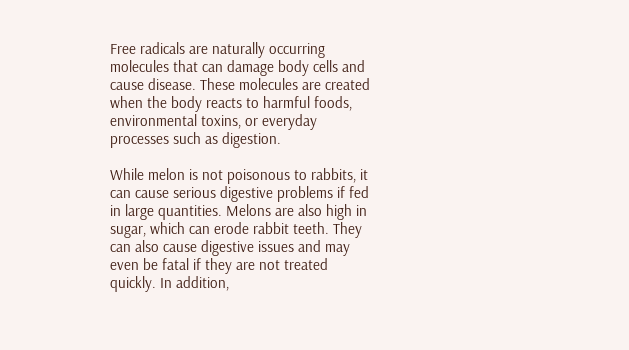Free radicals are naturally occurring molecules that can damage body cells and cause disease. These molecules are created when the body reacts to harmful foods, environmental toxins, or everyday processes such as digestion.

While melon is not poisonous to rabbits, it can cause serious digestive problems if fed in large quantities. Melons are also high in sugar, which can erode rabbit teeth. They can also cause digestive issues and may even be fatal if they are not treated quickly. In addition,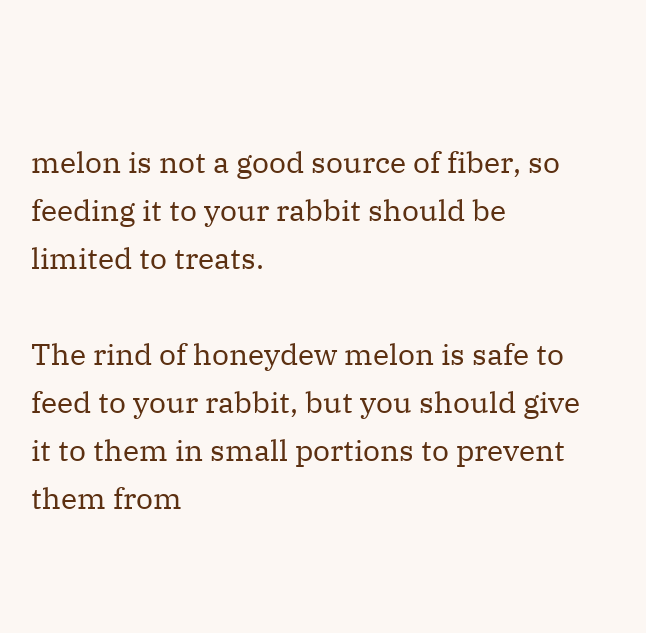melon is not a good source of fiber, so feeding it to your rabbit should be limited to treats.

The rind of honeydew melon is safe to feed to your rabbit, but you should give it to them in small portions to prevent them from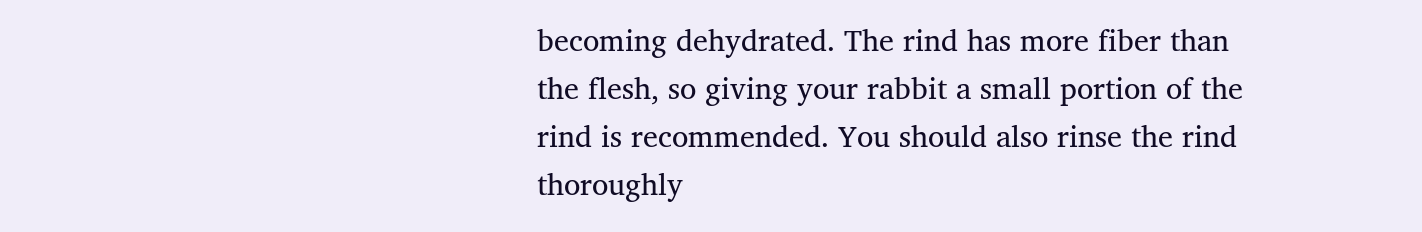becoming dehydrated. The rind has more fiber than the flesh, so giving your rabbit a small portion of the rind is recommended. You should also rinse the rind thoroughly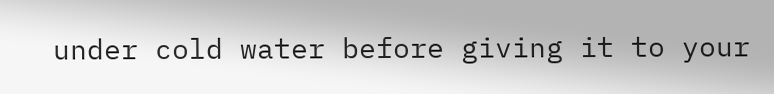under cold water before giving it to your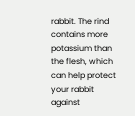rabbit. The rind contains more potassium than the flesh, which can help protect your rabbit against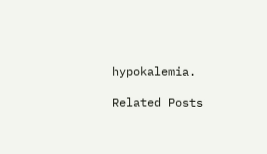hypokalemia.

Related Posts